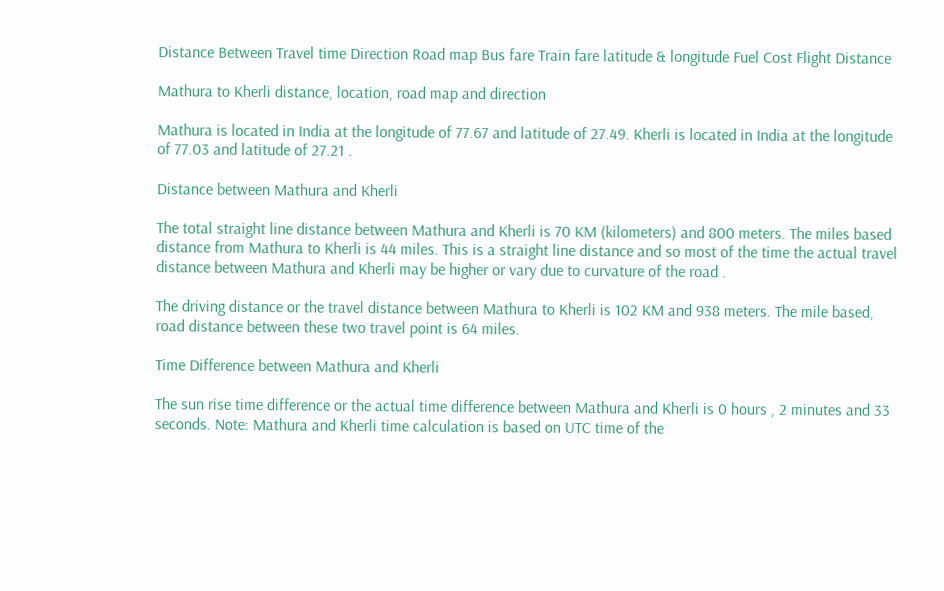Distance Between Travel time Direction Road map Bus fare Train fare latitude & longitude Fuel Cost Flight Distance

Mathura to Kherli distance, location, road map and direction

Mathura is located in India at the longitude of 77.67 and latitude of 27.49. Kherli is located in India at the longitude of 77.03 and latitude of 27.21 .

Distance between Mathura and Kherli

The total straight line distance between Mathura and Kherli is 70 KM (kilometers) and 800 meters. The miles based distance from Mathura to Kherli is 44 miles. This is a straight line distance and so most of the time the actual travel distance between Mathura and Kherli may be higher or vary due to curvature of the road .

The driving distance or the travel distance between Mathura to Kherli is 102 KM and 938 meters. The mile based, road distance between these two travel point is 64 miles.

Time Difference between Mathura and Kherli

The sun rise time difference or the actual time difference between Mathura and Kherli is 0 hours , 2 minutes and 33 seconds. Note: Mathura and Kherli time calculation is based on UTC time of the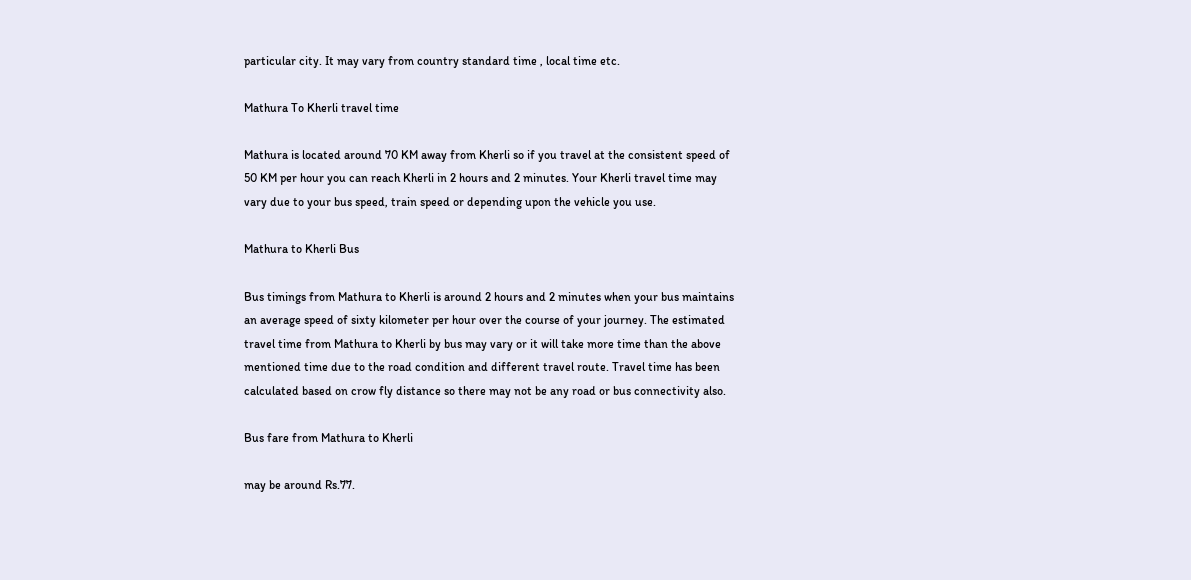particular city. It may vary from country standard time , local time etc.

Mathura To Kherli travel time

Mathura is located around 70 KM away from Kherli so if you travel at the consistent speed of 50 KM per hour you can reach Kherli in 2 hours and 2 minutes. Your Kherli travel time may vary due to your bus speed, train speed or depending upon the vehicle you use.

Mathura to Kherli Bus

Bus timings from Mathura to Kherli is around 2 hours and 2 minutes when your bus maintains an average speed of sixty kilometer per hour over the course of your journey. The estimated travel time from Mathura to Kherli by bus may vary or it will take more time than the above mentioned time due to the road condition and different travel route. Travel time has been calculated based on crow fly distance so there may not be any road or bus connectivity also.

Bus fare from Mathura to Kherli

may be around Rs.77.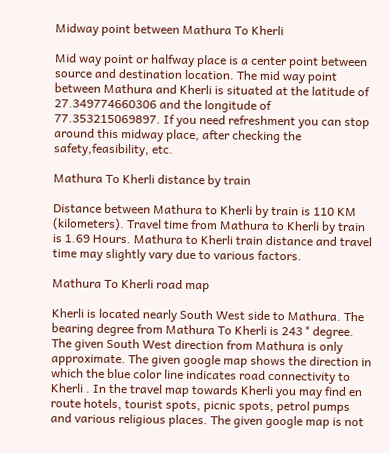Midway point between Mathura To Kherli

Mid way point or halfway place is a center point between source and destination location. The mid way point between Mathura and Kherli is situated at the latitude of 27.349774660306 and the longitude of 77.353215069897. If you need refreshment you can stop around this midway place, after checking the safety,feasibility, etc.

Mathura To Kherli distance by train

Distance between Mathura to Kherli by train is 110 KM (kilometers). Travel time from Mathura to Kherli by train is 1.69 Hours. Mathura to Kherli train distance and travel time may slightly vary due to various factors.

Mathura To Kherli road map

Kherli is located nearly South West side to Mathura. The bearing degree from Mathura To Kherli is 243 ° degree. The given South West direction from Mathura is only approximate. The given google map shows the direction in which the blue color line indicates road connectivity to Kherli . In the travel map towards Kherli you may find en route hotels, tourist spots, picnic spots, petrol pumps and various religious places. The given google map is not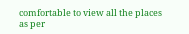comfortable to view all the places as per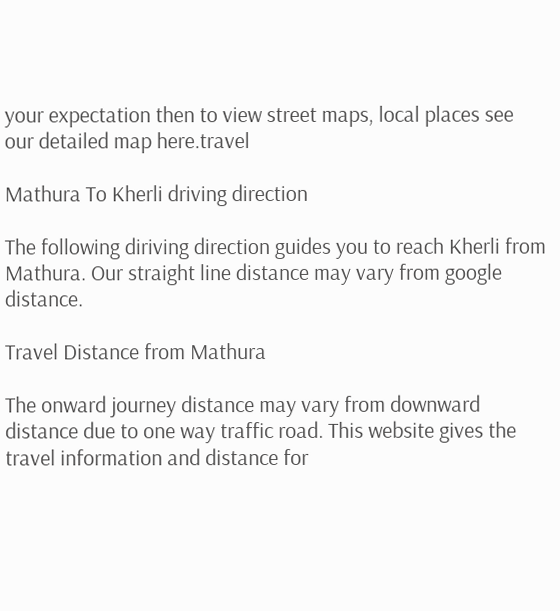your expectation then to view street maps, local places see our detailed map here.travel

Mathura To Kherli driving direction

The following diriving direction guides you to reach Kherli from Mathura. Our straight line distance may vary from google distance.

Travel Distance from Mathura

The onward journey distance may vary from downward distance due to one way traffic road. This website gives the travel information and distance for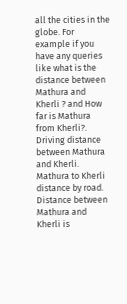all the cities in the globe. For example if you have any queries like what is the distance between Mathura and Kherli ? and How far is Mathura from Kherli?. Driving distance between Mathura and Kherli. Mathura to Kherli distance by road. Distance between Mathura and Kherli is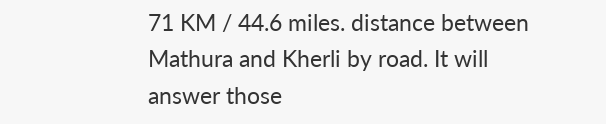71 KM / 44.6 miles. distance between Mathura and Kherli by road. It will answer those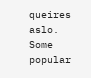queires aslo. Some popular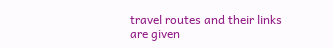travel routes and their links are given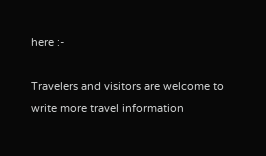here :-

Travelers and visitors are welcome to write more travel information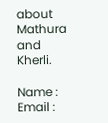about Mathura and Kherli.

Name : Email :